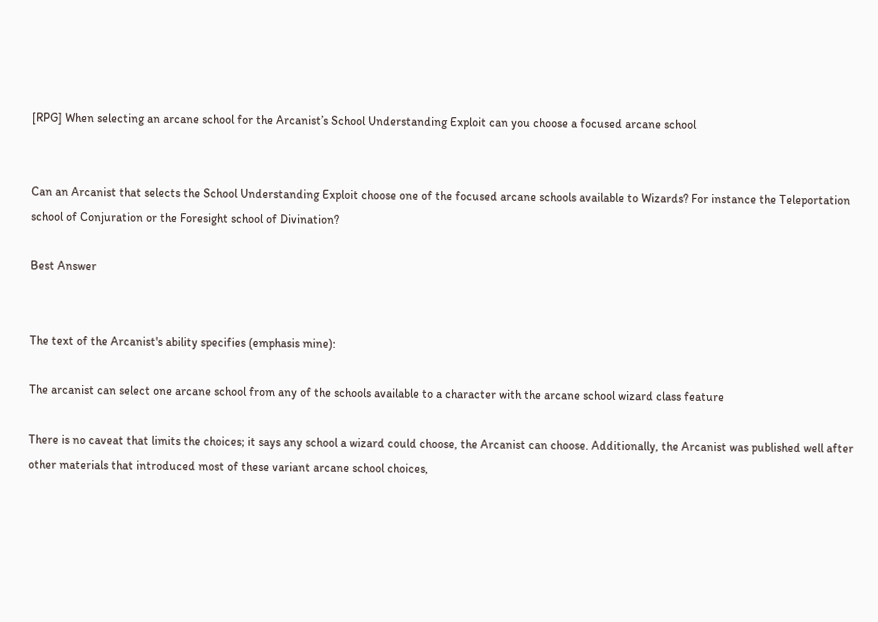[RPG] When selecting an arcane school for the Arcanist’s School Understanding Exploit can you choose a focused arcane school


Can an Arcanist that selects the School Understanding Exploit choose one of the focused arcane schools available to Wizards? For instance the Teleportation school of Conjuration or the Foresight school of Divination?

Best Answer


The text of the Arcanist's ability specifies (emphasis mine):

The arcanist can select one arcane school from any of the schools available to a character with the arcane school wizard class feature

There is no caveat that limits the choices; it says any school a wizard could choose, the Arcanist can choose. Additionally, the Arcanist was published well after other materials that introduced most of these variant arcane school choices,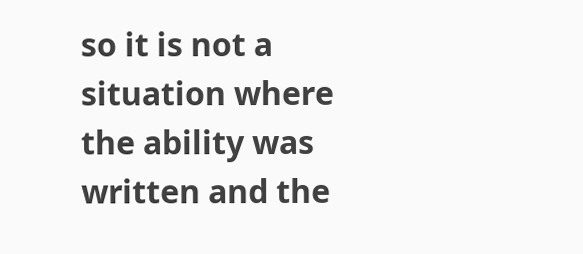so it is not a situation where the ability was written and the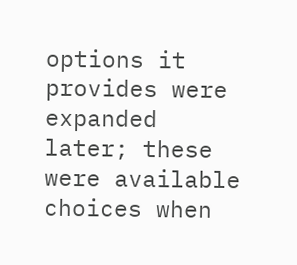options it provides were expanded later; these were available choices when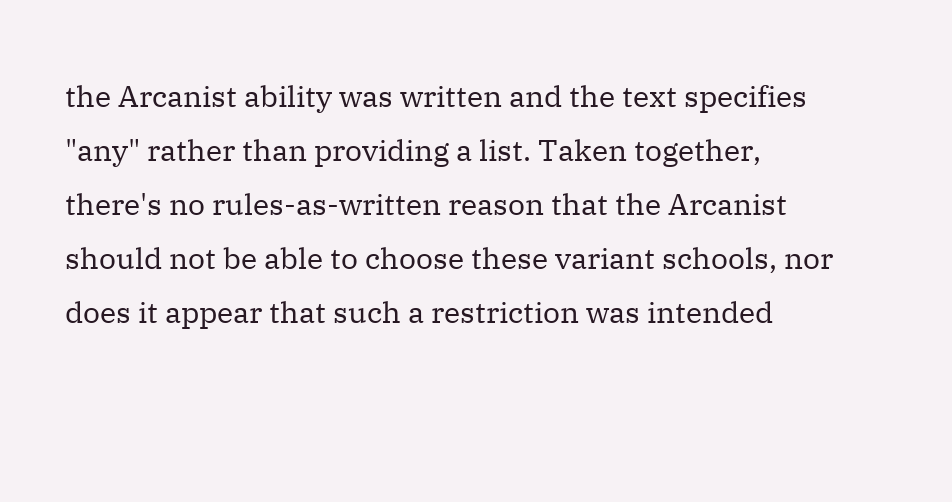the Arcanist ability was written and the text specifies "any" rather than providing a list. Taken together, there's no rules-as-written reason that the Arcanist should not be able to choose these variant schools, nor does it appear that such a restriction was intended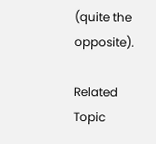(quite the opposite).

Related Topic